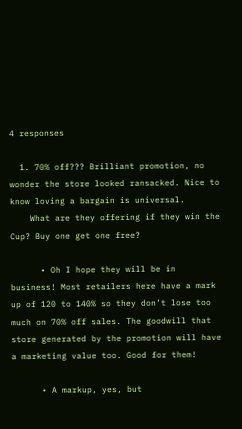4 responses

  1. 70% off??? Brilliant promotion, no wonder the store looked ransacked. Nice to know loving a bargain is universal.
    What are they offering if they win the Cup? Buy one get one free?

      • Oh I hope they will be in business! Most retailers here have a mark up of 120 to 140% so they don’t lose too much on 70% off sales. The goodwill that store generated by the promotion will have a marketing value too. Good for them!

      • A markup, yes, but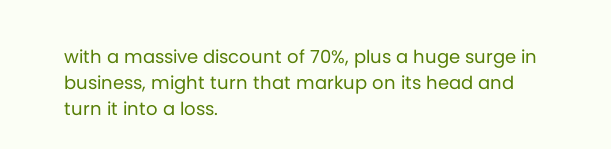with a massive discount of 70%, plus a huge surge in business, might turn that markup on its head and turn it into a loss.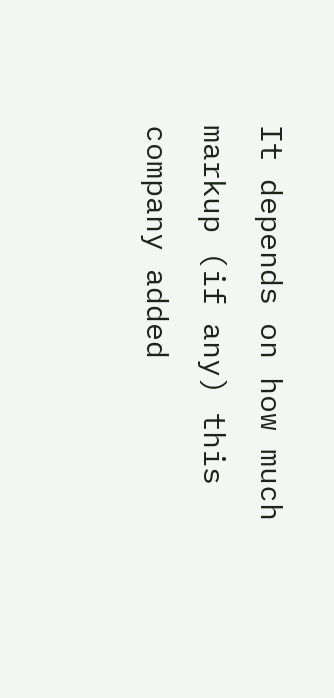It depends on how much markup (if any) this company added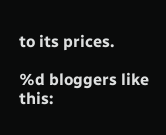to its prices.

%d bloggers like this: